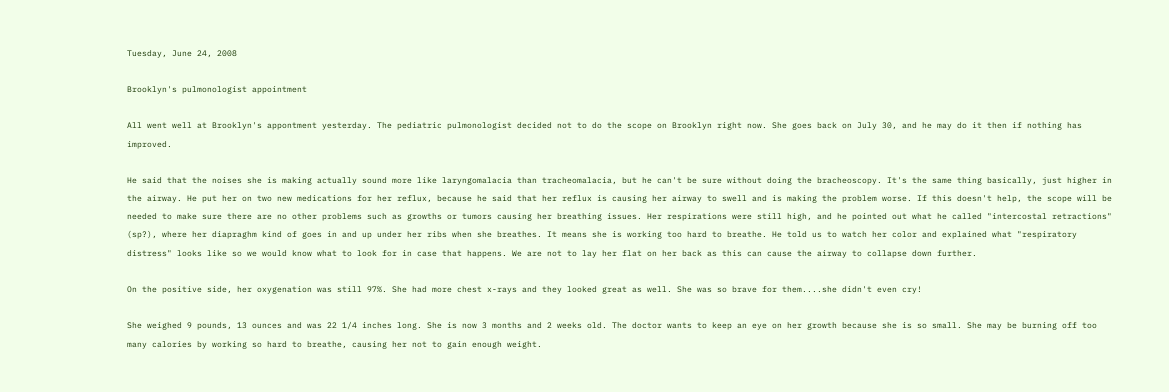Tuesday, June 24, 2008

Brooklyn's pulmonologist appointment

All went well at Brooklyn's appontment yesterday. The pediatric pulmonologist decided not to do the scope on Brooklyn right now. She goes back on July 30, and he may do it then if nothing has improved.

He said that the noises she is making actually sound more like laryngomalacia than tracheomalacia, but he can't be sure without doing the bracheoscopy. It's the same thing basically, just higher in the airway. He put her on two new medications for her reflux, because he said that her reflux is causing her airway to swell and is making the problem worse. If this doesn't help, the scope will be needed to make sure there are no other problems such as growths or tumors causing her breathing issues. Her respirations were still high, and he pointed out what he called "intercostal retractions" (sp?), where her diapraghm kind of goes in and up under her ribs when she breathes. It means she is working too hard to breathe. He told us to watch her color and explained what "respiratory distress" looks like so we would know what to look for in case that happens. We are not to lay her flat on her back as this can cause the airway to collapse down further.

On the positive side, her oxygenation was still 97%. She had more chest x-rays and they looked great as well. She was so brave for them....she didn't even cry!

She weighed 9 pounds, 13 ounces and was 22 1/4 inches long. She is now 3 months and 2 weeks old. The doctor wants to keep an eye on her growth because she is so small. She may be burning off too many calories by working so hard to breathe, causing her not to gain enough weight.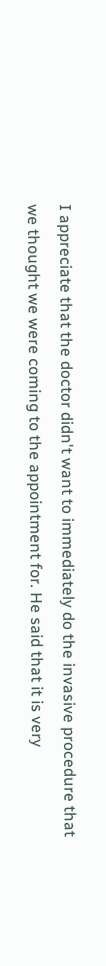I appreciate that the doctor didn't want to immediately do the invasive procedure that we thought we were coming to the appointment for. He said that it is very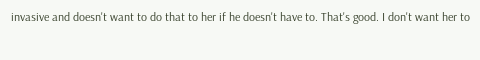invasive and doesn't want to do that to her if he doesn't have to. That's good. I don't want her to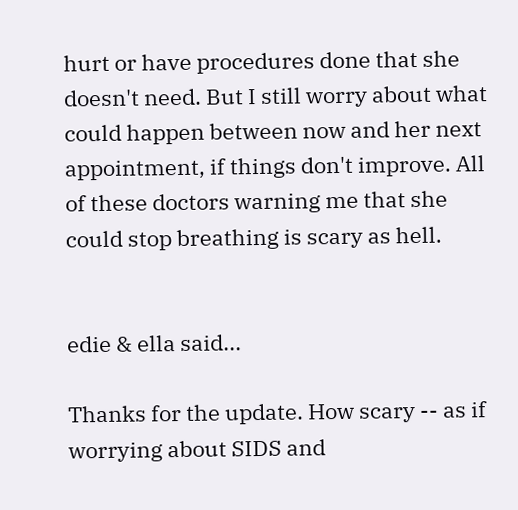hurt or have procedures done that she doesn't need. But I still worry about what could happen between now and her next appointment, if things don't improve. All of these doctors warning me that she could stop breathing is scary as hell.


edie & ella said...

Thanks for the update. How scary -- as if worrying about SIDS and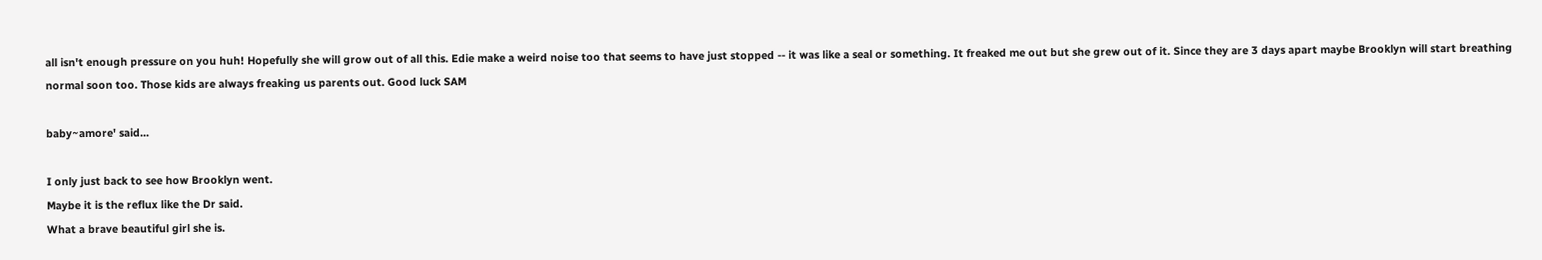all isn't enough pressure on you huh! Hopefully she will grow out of all this. Edie make a weird noise too that seems to have just stopped -- it was like a seal or something. It freaked me out but she grew out of it. Since they are 3 days apart maybe Brooklyn will start breathing normal soon too. Those kids are always freaking us parents out. Good luck SAM

baby~amore' said...

I only just back to see how Brooklyn went.
Maybe it is the reflux like the Dr said.
What a brave beautiful girl she is.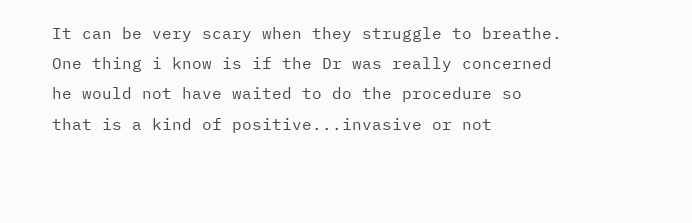It can be very scary when they struggle to breathe.
One thing i know is if the Dr was really concerned he would not have waited to do the procedure so that is a kind of positive...invasive or not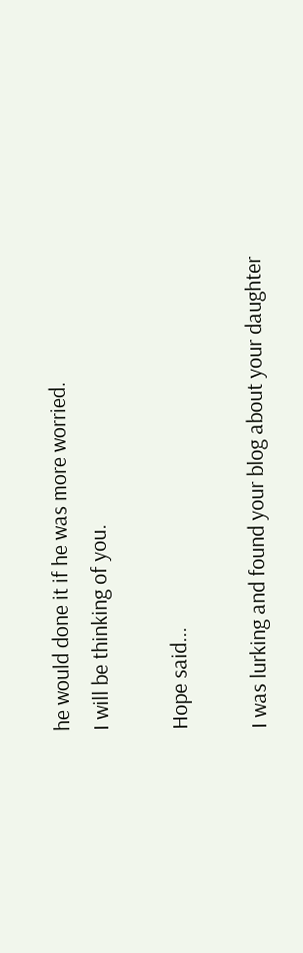he would done it if he was more worried.
I will be thinking of you.

Hope said...

I was lurking and found your blog about your daughter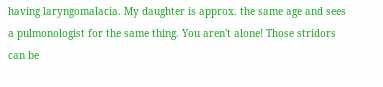having laryngomalacia. My daughter is approx. the same age and sees a pulmonologist for the same thing. You aren't alone! Those stridors can be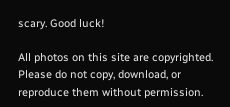scary. Good luck!

All photos on this site are copyrighted. Please do not copy, download, or reproduce them without permission.